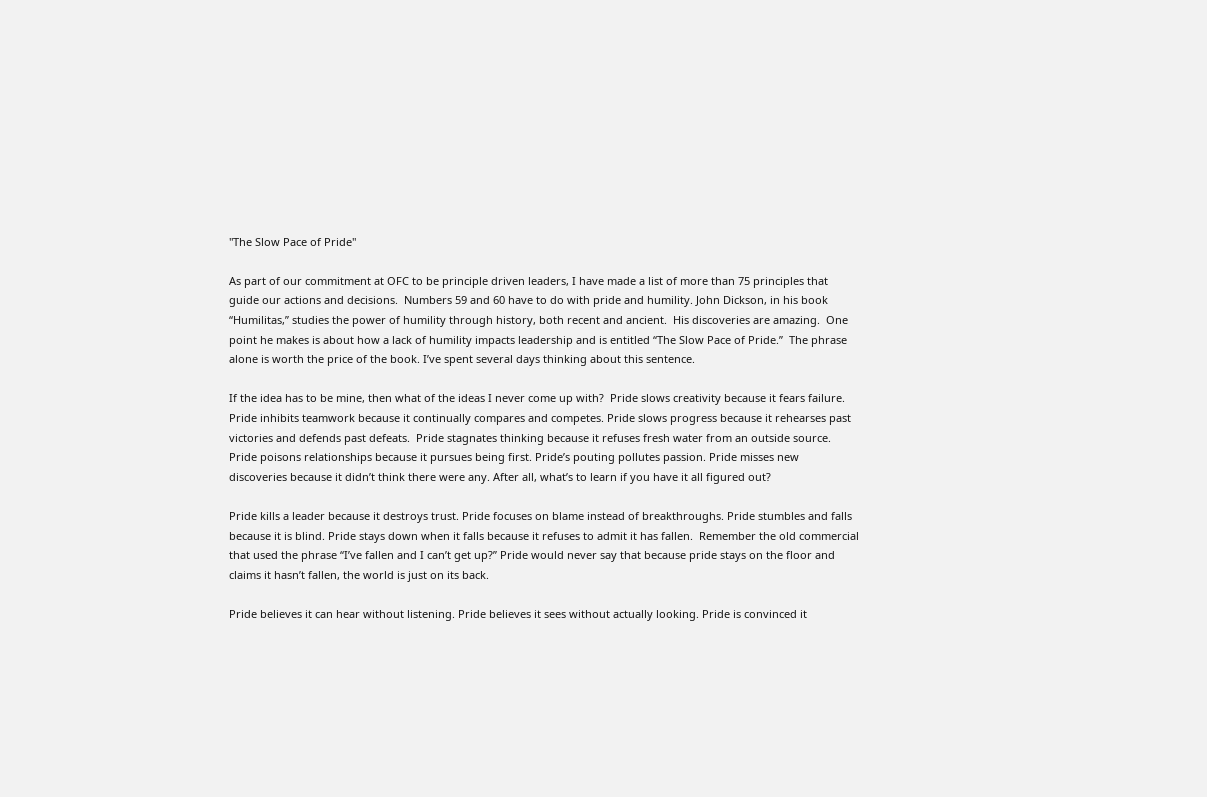"The Slow Pace of Pride"

As part of our commitment at OFC to be principle driven leaders, I have made a list of more than 75 principles that guide our actions and decisions.  Numbers 59 and 60 have to do with pride and humility. John Dickson, in his book “Humilitas,” studies the power of humility through history, both recent and ancient.  His discoveries are amazing.  One point he makes is about how a lack of humility impacts leadership and is entitled “The Slow Pace of Pride.”  The phrase alone is worth the price of the book. I’ve spent several days thinking about this sentence.

If the idea has to be mine, then what of the ideas I never come up with?  Pride slows creativity because it fears failure.  Pride inhibits teamwork because it continually compares and competes. Pride slows progress because it rehearses past victories and defends past defeats.  Pride stagnates thinking because it refuses fresh water from an outside source.  Pride poisons relationships because it pursues being first. Pride’s pouting pollutes passion. Pride misses new discoveries because it didn’t think there were any. After all, what’s to learn if you have it all figured out?

Pride kills a leader because it destroys trust. Pride focuses on blame instead of breakthroughs. Pride stumbles and falls because it is blind. Pride stays down when it falls because it refuses to admit it has fallen.  Remember the old commercial that used the phrase “I’ve fallen and I can’t get up?” Pride would never say that because pride stays on the floor and claims it hasn’t fallen, the world is just on its back.

Pride believes it can hear without listening. Pride believes it sees without actually looking. Pride is convinced it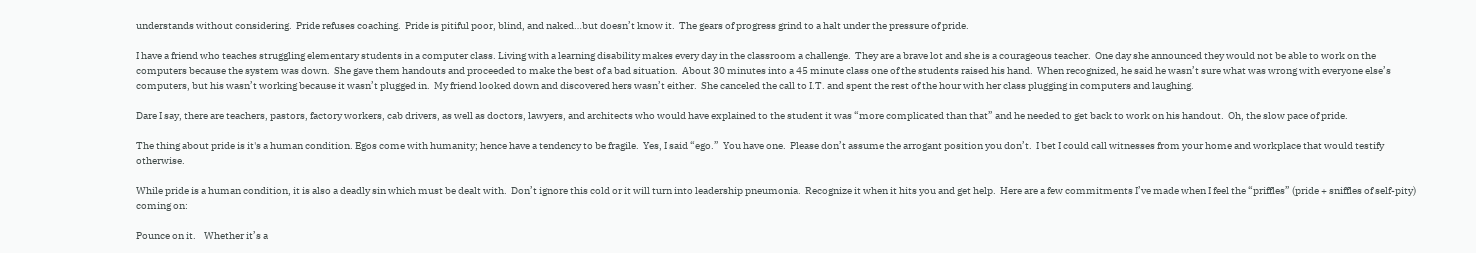understands without considering.  Pride refuses coaching.  Pride is pitiful poor, blind, and naked…but doesn’t know it.  The gears of progress grind to a halt under the pressure of pride.

I have a friend who teaches struggling elementary students in a computer class. Living with a learning disability makes every day in the classroom a challenge.  They are a brave lot and she is a courageous teacher.  One day she announced they would not be able to work on the computers because the system was down.  She gave them handouts and proceeded to make the best of a bad situation.  About 30 minutes into a 45 minute class one of the students raised his hand.  When recognized, he said he wasn’t sure what was wrong with everyone else’s computers, but his wasn’t working because it wasn’t plugged in.  My friend looked down and discovered hers wasn’t either.  She canceled the call to I.T. and spent the rest of the hour with her class plugging in computers and laughing.

Dare I say, there are teachers, pastors, factory workers, cab drivers, as well as doctors, lawyers, and architects who would have explained to the student it was “more complicated than that” and he needed to get back to work on his handout.  Oh, the slow pace of pride.

The thing about pride is it's a human condition. Egos come with humanity; hence have a tendency to be fragile.  Yes, I said “ego.”  You have one.  Please don’t assume the arrogant position you don’t.  I bet I could call witnesses from your home and workplace that would testify otherwise.

While pride is a human condition, it is also a deadly sin which must be dealt with.  Don’t ignore this cold or it will turn into leadership pneumonia.  Recognize it when it hits you and get help.  Here are a few commitments I’ve made when I feel the “priffles” (pride + sniffles of self-pity) coming on:

Pounce on it.    Whether it’s a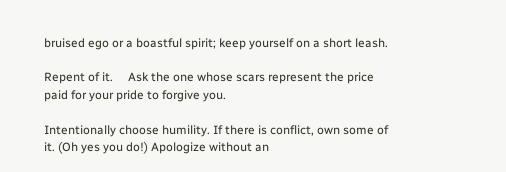bruised ego or a boastful spirit; keep yourself on a short leash.

Repent of it.     Ask the one whose scars represent the price paid for your pride to forgive you.

Intentionally choose humility. If there is conflict, own some of it. (Oh yes you do!) Apologize without an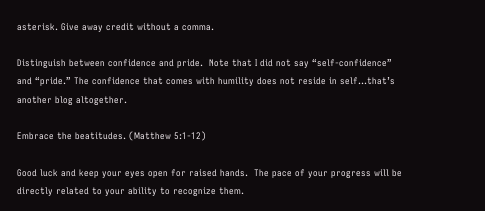asterisk. Give away credit without a comma.

Distinguish between confidence and pride.  Note that I did not say “self-confidence” and “pride.” The confidence that comes with humility does not reside in self...that’s another blog altogether.

Embrace the beatitudes. (Matthew 5:1-12)

Good luck and keep your eyes open for raised hands.  The pace of your progress will be directly related to your ability to recognize them.